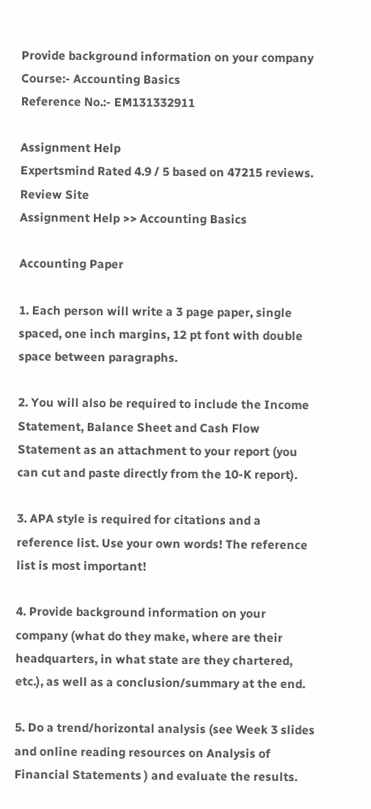Provide background information on your company
Course:- Accounting Basics
Reference No.:- EM131332911

Assignment Help
Expertsmind Rated 4.9 / 5 based on 47215 reviews.
Review Site
Assignment Help >> Accounting Basics

Accounting Paper

1. Each person will write a 3 page paper, single spaced, one inch margins, 12 pt font with double space between paragraphs.

2. You will also be required to include the Income Statement, Balance Sheet and Cash Flow Statement as an attachment to your report (you can cut and paste directly from the 10-K report).

3. APA style is required for citations and a reference list. Use your own words! The reference list is most important!

4. Provide background information on your company (what do they make, where are their headquarters, in what state are they chartered, etc.), as well as a conclusion/summary at the end.

5. Do a trend/horizontal analysis (see Week 3 slides and online reading resources on Analysis of Financial Statements ) and evaluate the results.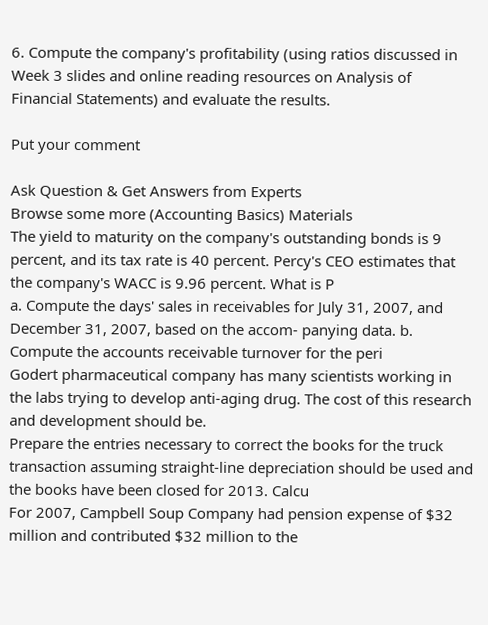6. Compute the company's profitability (using ratios discussed in Week 3 slides and online reading resources on Analysis of Financial Statements) and evaluate the results.

Put your comment

Ask Question & Get Answers from Experts
Browse some more (Accounting Basics) Materials
The yield to maturity on the company's outstanding bonds is 9 percent, and its tax rate is 40 percent. Percy's CEO estimates that the company's WACC is 9.96 percent. What is P
a. Compute the days' sales in receivables for July 31, 2007, and December 31, 2007, based on the accom- panying data. b. Compute the accounts receivable turnover for the peri
Godert pharmaceutical company has many scientists working in the labs trying to develop anti-aging drug. The cost of this research and development should be.
Prepare the entries necessary to correct the books for the truck transaction assuming straight-line depreciation should be used and the books have been closed for 2013. Calcu
For 2007, Campbell Soup Company had pension expense of $32 million and contributed $32 million to the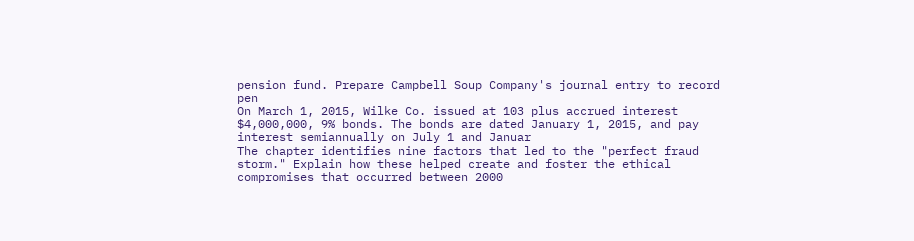pension fund. Prepare Campbell Soup Company's journal entry to record pen
On March 1, 2015, Wilke Co. issued at 103 plus accrued interest $4,000,000, 9% bonds. The bonds are dated January 1, 2015, and pay interest semiannually on July 1 and Januar
The chapter identifies nine factors that led to the "perfect fraud storm." Explain how these helped create and foster the ethical compromises that occurred between 2000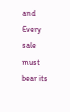and
Every sale must bear its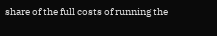share of the full costs of running the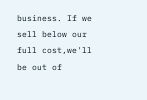business. If we sell below our full cost,we'll be out of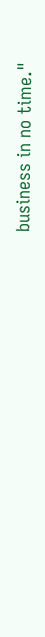business in no time."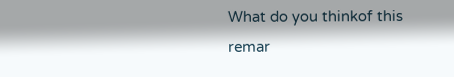What do you thinkof this remar